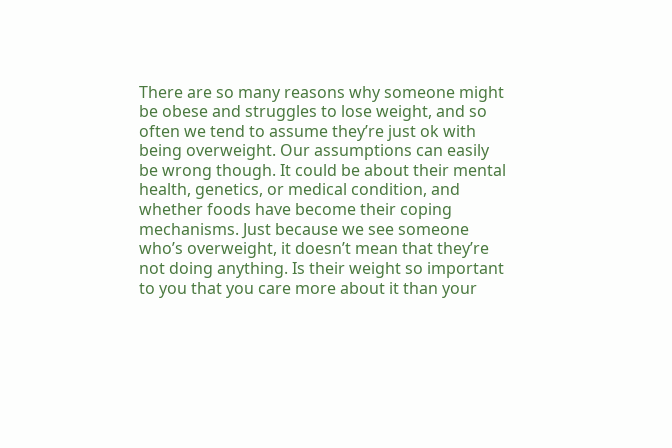There are so many reasons why someone might be obese and struggles to lose weight, and so often we tend to assume they’re just ok with being overweight. Our assumptions can easily be wrong though. It could be about their mental health, genetics, or medical condition, and whether foods have become their coping mechanisms. Just because we see someone who’s overweight, it doesn’t mean that they’re not doing anything. Is their weight so important to you that you care more about it than your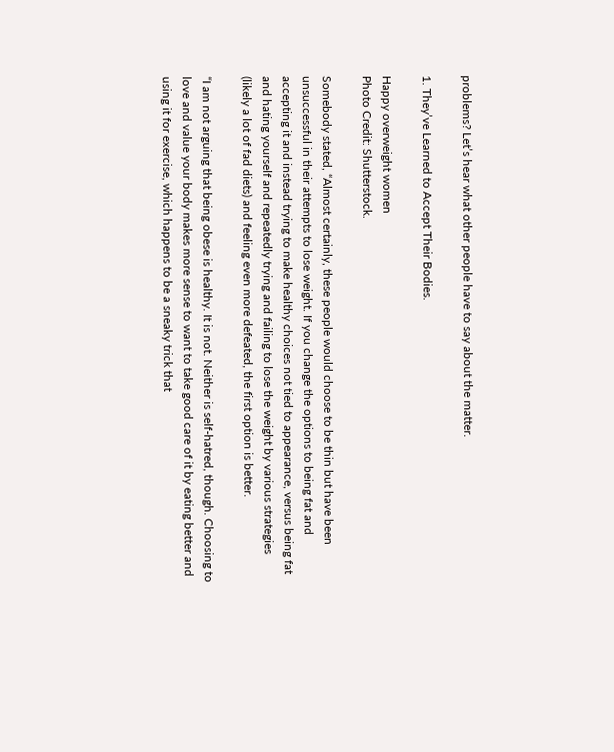problems? Let’s hear what other people have to say about the matter.

1. They’ve Learned to Accept Their Bodies.

Happy overweight women
Photo Credit: Shutterstock.

Somebody stated, “Almost certainly, these people would choose to be thin but have been unsuccessful in their attempts to lose weight. If you change the options to being fat and accepting it and instead trying to make healthy choices not tied to appearance, versus being fat and hating yourself and repeatedly trying and failing to lose the weight by various strategies (likely a lot of fad diets) and feeling even more defeated, the first option is better.

“I am not arguing that being obese is healthy. It is not. Neither is self-hatred, though. Choosing to love and value your body makes more sense to want to take good care of it by eating better and using it for exercise, which happens to be a sneaky trick that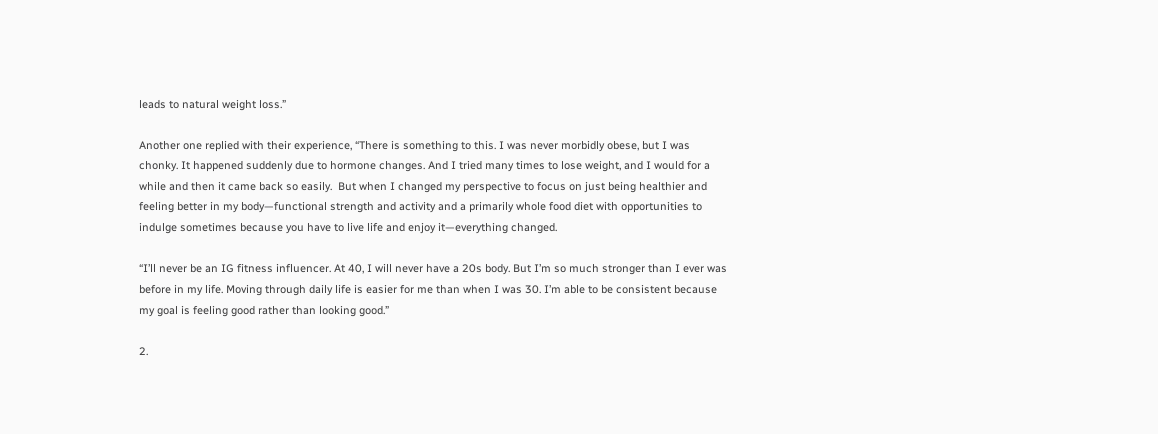leads to natural weight loss.”

Another one replied with their experience, “There is something to this. I was never morbidly obese, but I was chonky. It happened suddenly due to hormone changes. And I tried many times to lose weight, and I would for a while and then it came back so easily.  But when I changed my perspective to focus on just being healthier and feeling better in my body—functional strength and activity and a primarily whole food diet with opportunities to indulge sometimes because you have to live life and enjoy it—everything changed.

“I’ll never be an IG fitness influencer. At 40, I will never have a 20s body. But I’m so much stronger than I ever was before in my life. Moving through daily life is easier for me than when I was 30. I’m able to be consistent because my goal is feeling good rather than looking good.”

2.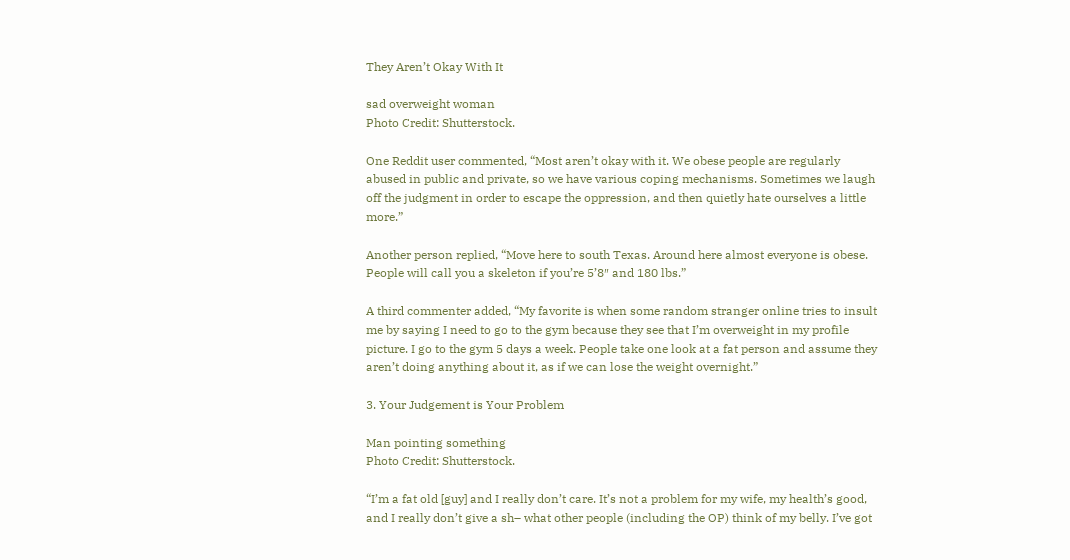They Aren’t Okay With It

sad overweight woman
Photo Credit: Shutterstock.

One Reddit user commented, “Most aren’t okay with it. We obese people are regularly abused in public and private, so we have various coping mechanisms. Sometimes we laugh off the judgment in order to escape the oppression, and then quietly hate ourselves a little more.”

Another person replied, “Move here to south Texas. Around here almost everyone is obese. People will call you a skeleton if you’re 5’8″ and 180 lbs.”

A third commenter added, “My favorite is when some random stranger online tries to insult me by saying I need to go to the gym because they see that I’m overweight in my profile picture. I go to the gym 5 days a week. People take one look at a fat person and assume they aren’t doing anything about it, as if we can lose the weight overnight.”

3. Your Judgement is Your Problem

Man pointing something
Photo Credit: Shutterstock.

“I’m a fat old [guy] and I really don’t care. It’s not a problem for my wife, my health’s good, and I really don’t give a sh– what other people (including the OP) think of my belly. I’ve got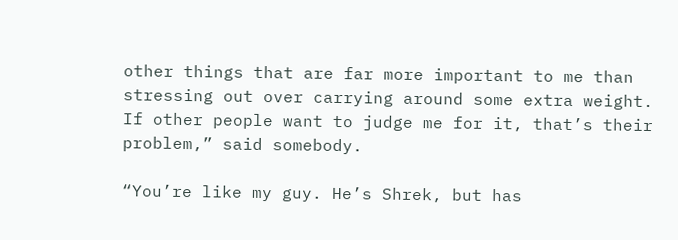other things that are far more important to me than stressing out over carrying around some extra weight. If other people want to judge me for it, that’s their problem,” said somebody.

“You’re like my guy. He’s Shrek, but has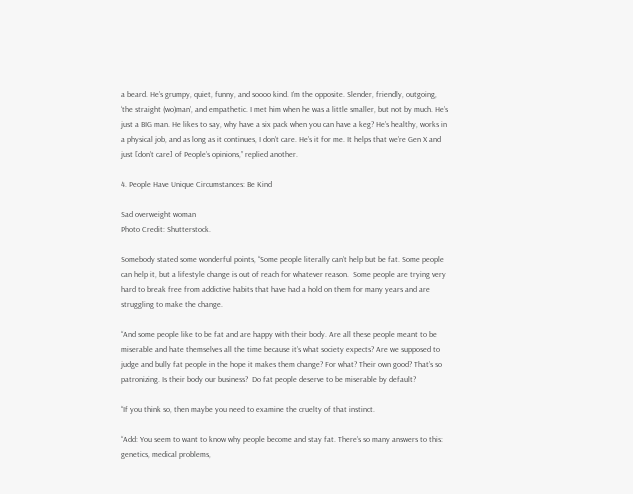a beard. He’s grumpy, quiet, funny, and soooo kind. I’m the opposite. Slender, friendly, outgoing, ‘the straight (wo)man’, and empathetic. I met him when he was a little smaller, but not by much. He’s just a BIG man. He likes to say, why have a six pack when you can have a keg? He’s healthy, works in a physical job, and as long as it continues, I don’t care. He’s it for me. It helps that we’re Gen X and just [don’t care] of People’s opinions,” replied another.

4. People Have Unique Circumstances: Be Kind

Sad overweight woman
Photo Credit: Shutterstock.

Somebody stated some wonderful points, “Some people literally can’t help but be fat. Some people can help it, but a lifestyle change is out of reach for whatever reason.  Some people are trying very hard to break free from addictive habits that have had a hold on them for many years and are struggling to make the change.

“And some people like to be fat and are happy with their body. Are all these people meant to be miserable and hate themselves all the time because it’s what society expects? Are we supposed to judge and bully fat people in the hope it makes them change? For what? Their own good? That’s so patronizing. Is their body our business?  Do fat people deserve to be miserable by default?

“If you think so, then maybe you need to examine the cruelty of that instinct.

“Add: You seem to want to know why people become and stay fat. There’s so many answers to this: genetics, medical problems,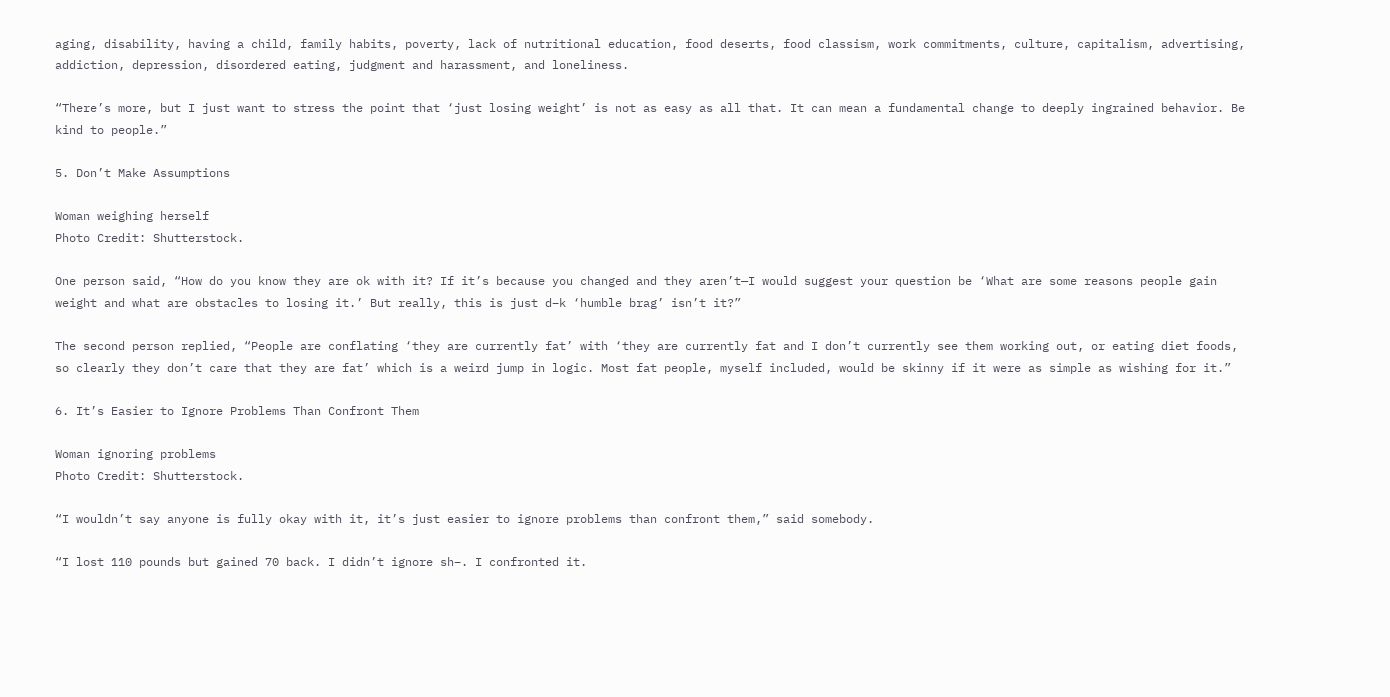aging, disability, having a child, family habits, poverty, lack of nutritional education, food deserts, food classism, work commitments, culture, capitalism, advertising, addiction, depression, disordered eating, judgment and harassment, and loneliness.

“There’s more, but I just want to stress the point that ‘just losing weight’ is not as easy as all that. It can mean a fundamental change to deeply ingrained behavior. Be kind to people.”

5. Don’t Make Assumptions

Woman weighing herself
Photo Credit: Shutterstock.

One person said, “How do you know they are ok with it? If it’s because you changed and they aren’t—I would suggest your question be ‘What are some reasons people gain weight and what are obstacles to losing it.’ But really, this is just d–k ‘humble brag’ isn’t it?”

The second person replied, “People are conflating ‘they are currently fat’ with ‘they are currently fat and I don’t currently see them working out, or eating diet foods, so clearly they don’t care that they are fat’ which is a weird jump in logic. Most fat people, myself included, would be skinny if it were as simple as wishing for it.”

6. It’s Easier to Ignore Problems Than Confront Them

Woman ignoring problems
Photo Credit: Shutterstock.

“I wouldn’t say anyone is fully okay with it, it’s just easier to ignore problems than confront them,” said somebody.

“I lost 110 pounds but gained 70 back. I didn’t ignore sh–. I confronted it.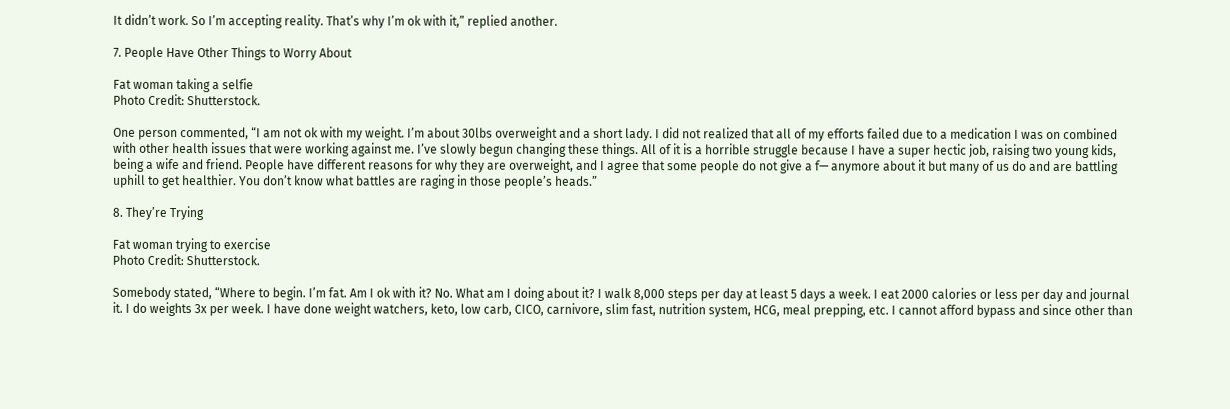It didn’t work. So I’m accepting reality. That’s why I’m ok with it,” replied another.

7. People Have Other Things to Worry About

Fat woman taking a selfie
Photo Credit: Shutterstock.

One person commented, “I am not ok with my weight. I’m about 30lbs overweight and a short lady. I did not realized that all of my efforts failed due to a medication I was on combined with other health issues that were working against me. I’ve slowly begun changing these things. All of it is a horrible struggle because I have a super hectic job, raising two young kids, being a wife and friend. People have different reasons for why they are overweight, and I agree that some people do not give a f— anymore about it but many of us do and are battling uphill to get healthier. You don’t know what battles are raging in those people’s heads.”

8. They’re Trying

Fat woman trying to exercise
Photo Credit: Shutterstock.

Somebody stated, “Where to begin. I’m fat. Am I ok with it? No. What am I doing about it? I walk 8,000 steps per day at least 5 days a week. I eat 2000 calories or less per day and journal it. I do weights 3x per week. I have done weight watchers, keto, low carb, CICO, carnivore, slim fast, nutrition system, HCG, meal prepping, etc. I cannot afford bypass and since other than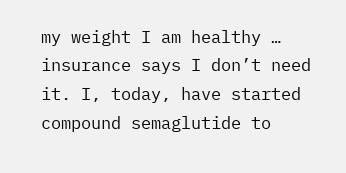my weight I am healthy … insurance says I don’t need it. I, today, have started compound semaglutide to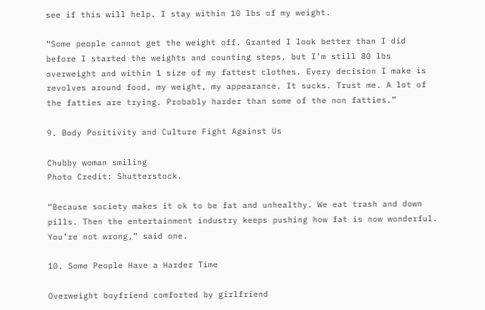see if this will help. I stay within 10 lbs of my weight.

“Some people cannot get the weight off. Granted I look better than I did before I started the weights and counting steps, but I’m still 80 lbs overweight and within 1 size of my fattest clothes. Every decision I make is revolves around food, my weight, my appearance. It sucks. Trust me. A lot of the fatties are trying. Probably harder than some of the non fatties.”

9. Body Positivity and Culture Fight Against Us

Chubby woman smiling
Photo Credit: Shutterstock.

“Because society makes it ok to be fat and unhealthy. We eat trash and down pills. Then the entertainment industry keeps pushing how fat is now wonderful. You’re not wrong,” said one.

10. Some People Have a Harder Time

Overweight boyfriend comforted by girlfriend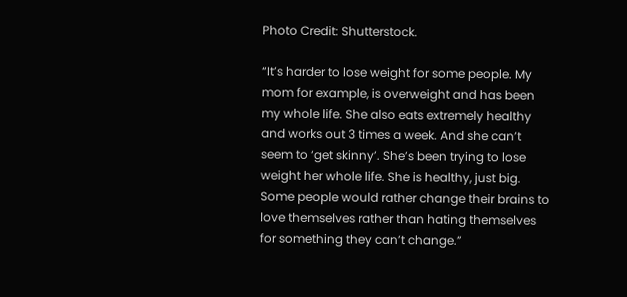Photo Credit: Shutterstock.

“It’s harder to lose weight for some people. My mom for example, is overweight and has been my whole life. She also eats extremely healthy and works out 3 times a week. And she can’t seem to ‘get skinny’. She’s been trying to lose weight her whole life. She is healthy, just big. Some people would rather change their brains to love themselves rather than hating themselves for something they can’t change.”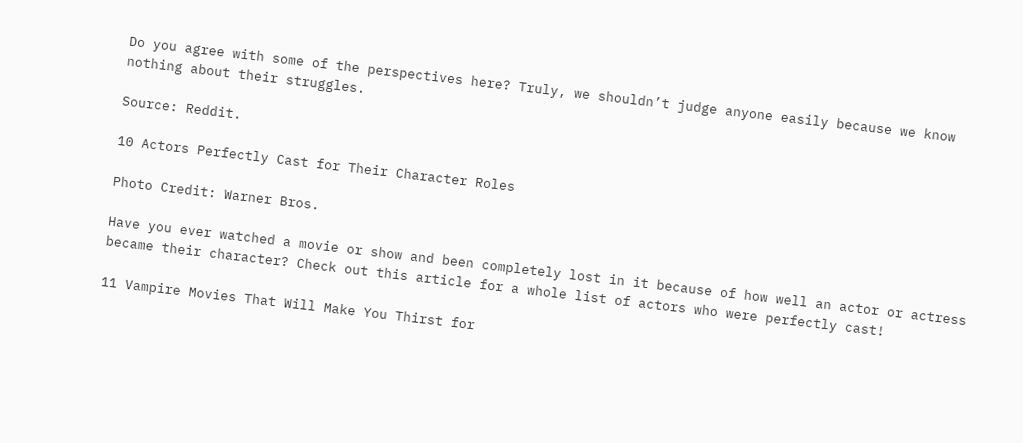Do you agree with some of the perspectives here? Truly, we shouldn’t judge anyone easily because we know nothing about their struggles.

Source: Reddit.

10 Actors Perfectly Cast for Their Character Roles

Photo Credit: Warner Bros.

Have you ever watched a movie or show and been completely lost in it because of how well an actor or actress became their character? Check out this article for a whole list of actors who were perfectly cast!

11 Vampire Movies That Will Make You Thirst for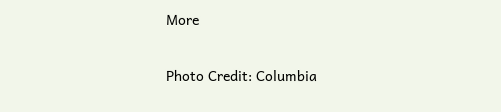More

Photo Credit: Columbia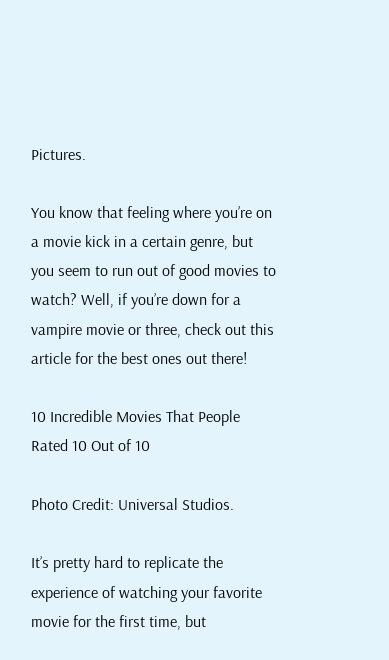Pictures.

You know that feeling where you’re on a movie kick in a certain genre, but you seem to run out of good movies to watch? Well, if you’re down for a vampire movie or three, check out this article for the best ones out there!

10 Incredible Movies That People Rated 10 Out of 10

Photo Credit: Universal Studios.

It’s pretty hard to replicate the experience of watching your favorite movie for the first time, but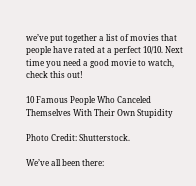we’ve put together a list of movies that people have rated at a perfect 10/10. Next time you need a good movie to watch, check this out!

10 Famous People Who Canceled Themselves With Their Own Stupidity

Photo Credit: Shutterstock.

We’ve all been there: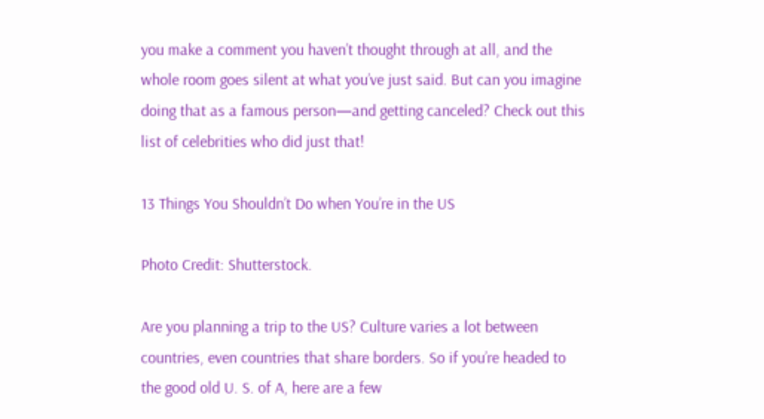you make a comment you haven’t thought through at all, and the whole room goes silent at what you’ve just said. But can you imagine doing that as a famous person—and getting canceled? Check out this list of celebrities who did just that!

13 Things You Shouldn’t Do when You’re in the US

Photo Credit: Shutterstock.

Are you planning a trip to the US? Culture varies a lot between countries, even countries that share borders. So if you’re headed to the good old U. S. of A, here are a few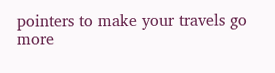pointers to make your travels go more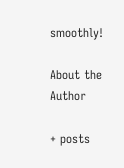smoothly!

About the Author

+ posts